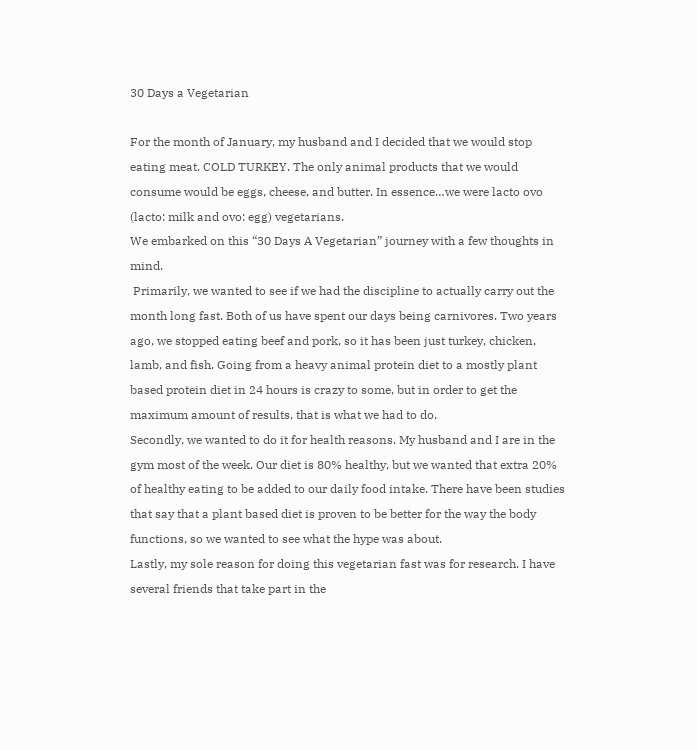30 Days a Vegetarian

For the month of January, my husband and I decided that we would stop eating meat. COLD TURKEY. The only animal products that we would consume would be eggs, cheese, and butter. In essence…we were lacto ovo (lacto: milk and ovo: egg) vegetarians.
We embarked on this “30 Days A Vegetarian” journey with a few thoughts in mind.
 Primarily, we wanted to see if we had the discipline to actually carry out the month long fast. Both of us have spent our days being carnivores. Two years ago, we stopped eating beef and pork, so it has been just turkey, chicken, lamb, and fish. Going from a heavy animal protein diet to a mostly plant based protein diet in 24 hours is crazy to some, but in order to get the maximum amount of results, that is what we had to do.
Secondly, we wanted to do it for health reasons. My husband and I are in the gym most of the week. Our diet is 80% healthy, but we wanted that extra 20% of healthy eating to be added to our daily food intake. There have been studies that say that a plant based diet is proven to be better for the way the body functions, so we wanted to see what the hype was about.
Lastly, my sole reason for doing this vegetarian fast was for research. I have several friends that take part in the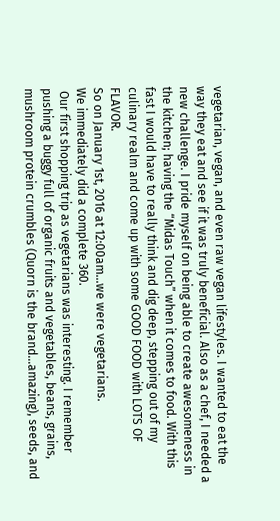vegetarian, vegan, and even raw vegan lifestyles. I wanted to eat the way they eat and see if it was truly beneficial. Also as a chef, I needed a new challenge. I pride myself on being able to create awesomeness in the kitchen; having the “Midas Touch” when it comes to food. With this fast I would have to really think and dig deep, stepping out of my culinary realm and come up with some GOOD FOOD with LOTS OF FLAVOR.
So on January 1st, 2016 at 12:00am…we were vegetarians.
We immediately did a complete 360.
 Our first shopping trip as vegetarians was interesting. I remember pushing a buggy full of organic fruits and vegetables, beans, grains, mushroom protein crumbles (Quorn is the brand…amazing), seeds, and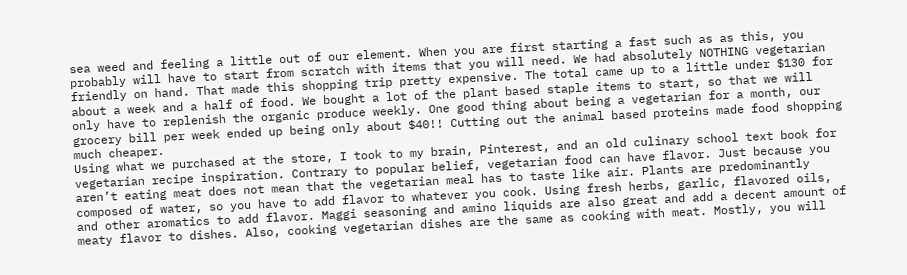sea weed and feeling a little out of our element. When you are first starting a fast such as as this, you probably will have to start from scratch with items that you will need. We had absolutely NOTHING vegetarian friendly on hand. That made this shopping trip pretty expensive. The total came up to a little under $130 for about a week and a half of food. We bought a lot of the plant based staple items to start, so that we will only have to replenish the organic produce weekly. One good thing about being a vegetarian for a month, our grocery bill per week ended up being only about $40!! Cutting out the animal based proteins made food shopping much cheaper.
Using what we purchased at the store, I took to my brain, Pinterest, and an old culinary school text book for vegetarian recipe inspiration. Contrary to popular belief, vegetarian food can have flavor. Just because you aren’t eating meat does not mean that the vegetarian meal has to taste like air. Plants are predominantly composed of water, so you have to add flavor to whatever you cook. Using fresh herbs, garlic, flavored oils, and other aromatics to add flavor. Maggi seasoning and amino liquids are also great and add a decent amount of meaty flavor to dishes. Also, cooking vegetarian dishes are the same as cooking with meat. Mostly, you will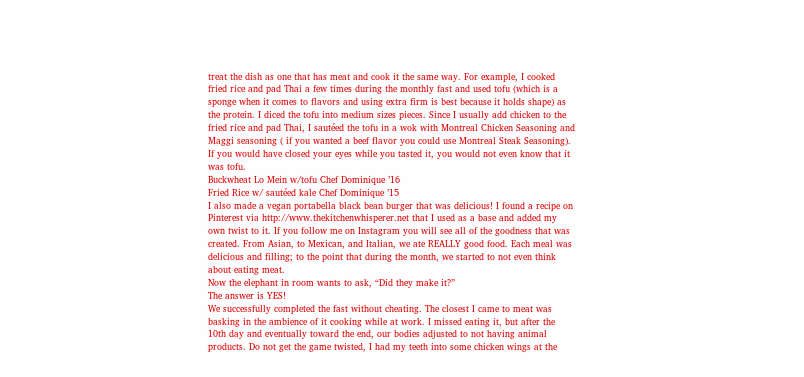treat the dish as one that has meat and cook it the same way. For example, I cooked fried rice and pad Thai a few times during the monthly fast and used tofu (which is a sponge when it comes to flavors and using extra firm is best because it holds shape) as the protein. I diced the tofu into medium sizes pieces. Since I usually add chicken to the fried rice and pad Thai, I sautéed the tofu in a wok with Montreal Chicken Seasoning and Maggi seasoning ( if you wanted a beef flavor you could use Montreal Steak Seasoning). If you would have closed your eyes while you tasted it, you would not even know that it was tofu.
Buckwheat Lo Mein w/tofu Chef Dominique ’16
Fried Rice w/ sautéed kale Chef Dominique ’15
I also made a vegan portabella black bean burger that was delicious! I found a recipe on Pinterest via http://www.thekitchenwhisperer.net that I used as a base and added my own twist to it. If you follow me on Instagram you will see all of the goodness that was created. From Asian, to Mexican, and Italian, we ate REALLY good food. Each meal was delicious and filling; to the point that during the month, we started to not even think about eating meat.
Now the elephant in room wants to ask, “Did they make it?”
The answer is YES!
We successfully completed the fast without cheating. The closest I came to meat was basking in the ambience of it cooking while at work. I missed eating it, but after the 10th day and eventually toward the end, our bodies adjusted to not having animal products. Do not get the game twisted, I had my teeth into some chicken wings at the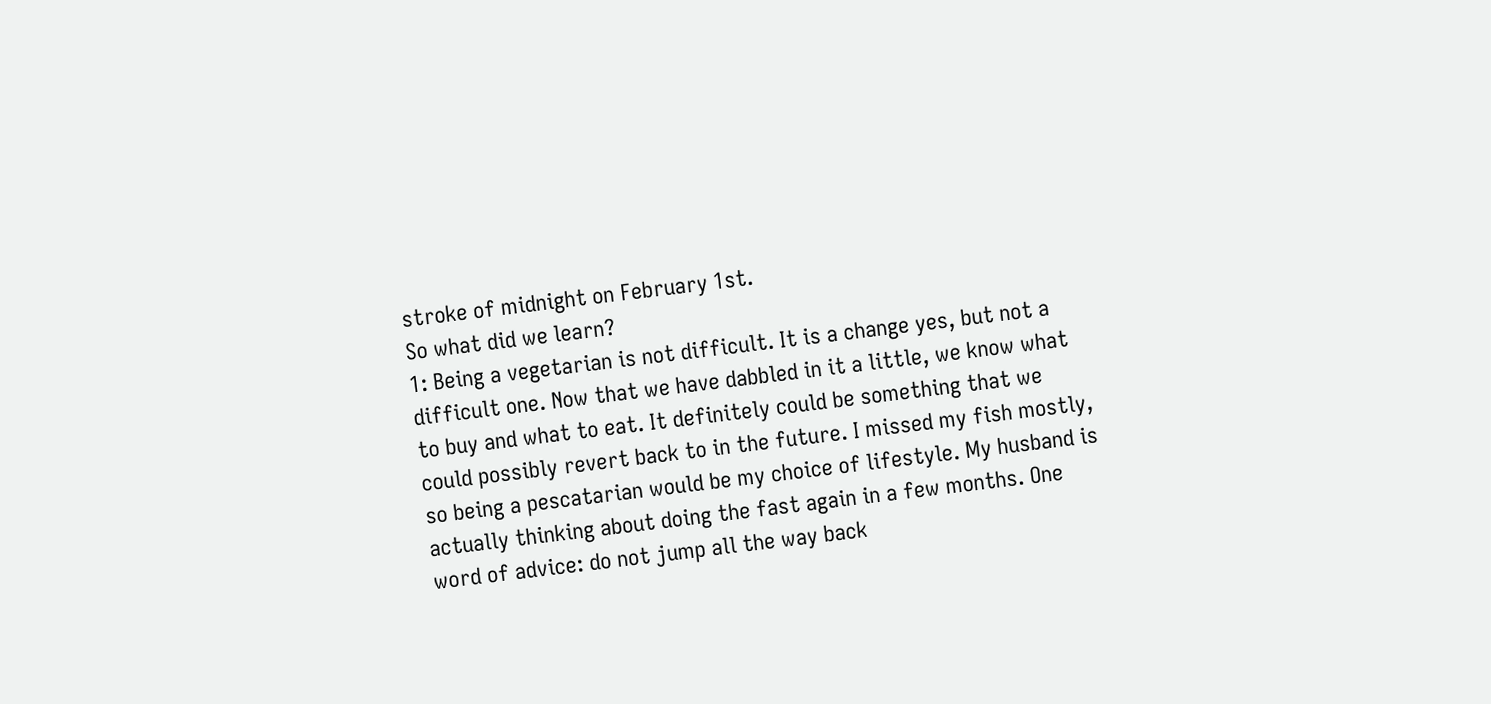stroke of midnight on February 1st.
So what did we learn?
1: Being a vegetarian is not difficult. It is a change yes, but not a difficult one. Now that we have dabbled in it a little, we know what to buy and what to eat. It definitely could be something that we could possibly revert back to in the future. I missed my fish mostly, so being a pescatarian would be my choice of lifestyle. My husband is actually thinking about doing the fast again in a few months. One word of advice: do not jump all the way back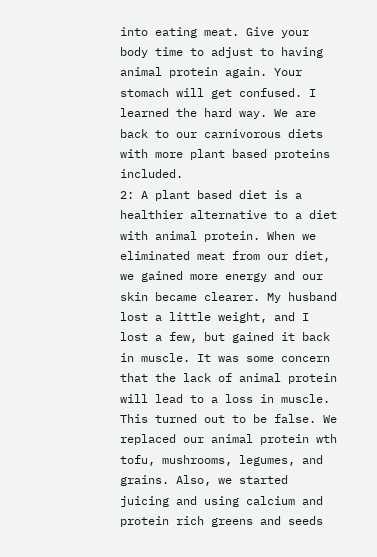into eating meat. Give your body time to adjust to having animal protein again. Your stomach will get confused. I learned the hard way. We are back to our carnivorous diets with more plant based proteins included.
2: A plant based diet is a healthier alternative to a diet with animal protein. When we eliminated meat from our diet, we gained more energy and our skin became clearer. My husband lost a little weight, and I lost a few, but gained it back in muscle. It was some concern that the lack of animal protein will lead to a loss in muscle. This turned out to be false. We replaced our animal protein wth tofu, mushrooms, legumes, and grains. Also, we started juicing and using calcium and protein rich greens and seeds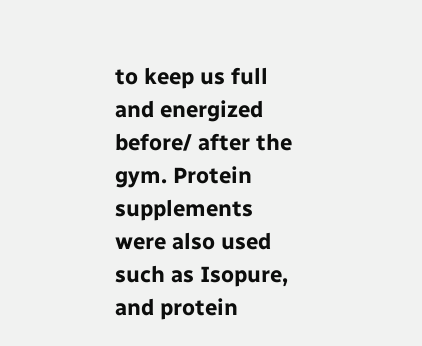to keep us full and energized before/ after the gym. Protein supplements were also used such as Isopure, and protein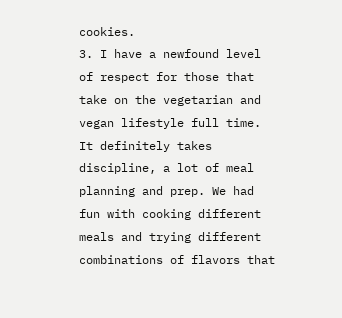cookies.
3. I have a newfound level of respect for those that take on the vegetarian and vegan lifestyle full time. It definitely takes discipline, a lot of meal planning and prep. We had fun with cooking different meals and trying different combinations of flavors that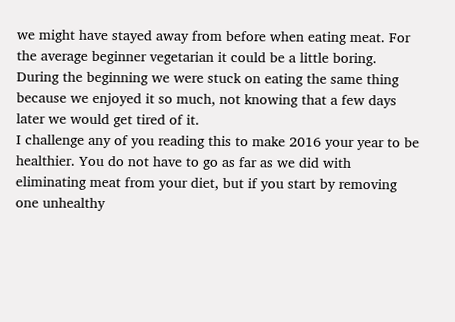we might have stayed away from before when eating meat. For the average beginner vegetarian it could be a little boring. During the beginning we were stuck on eating the same thing because we enjoyed it so much, not knowing that a few days later we would get tired of it.
I challenge any of you reading this to make 2016 your year to be healthier. You do not have to go as far as we did with eliminating meat from your diet, but if you start by removing one unhealthy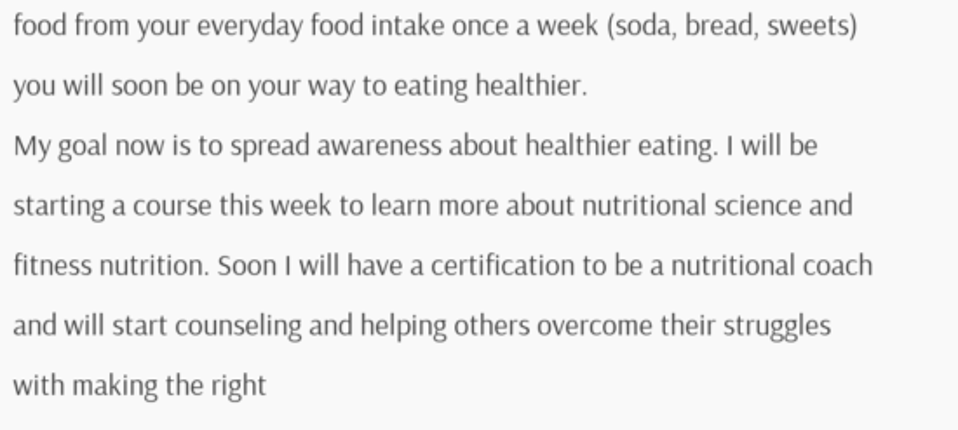food from your everyday food intake once a week (soda, bread, sweets) you will soon be on your way to eating healthier.
My goal now is to spread awareness about healthier eating. I will be starting a course this week to learn more about nutritional science and fitness nutrition. Soon I will have a certification to be a nutritional coach and will start counseling and helping others overcome their struggles with making the right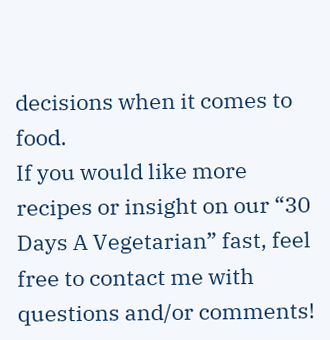decisions when it comes to food.
If you would like more recipes or insight on our “30 Days A Vegetarian” fast, feel free to contact me with questions and/or comments!